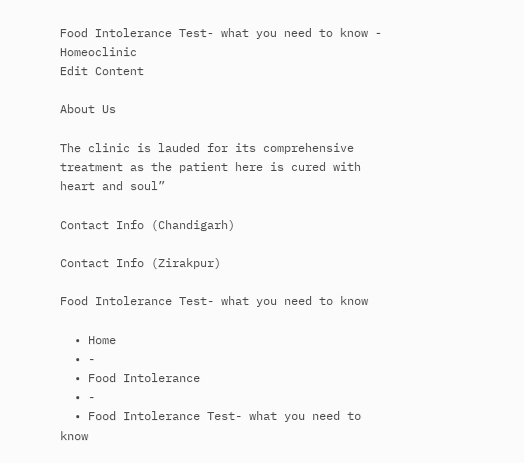Food Intolerance Test- what you need to know - Homeoclinic
Edit Content

About Us

The clinic is lauded for its comprehensive treatment as the patient here is cured with heart and soul”

Contact Info (Chandigarh)

Contact Info (Zirakpur)

Food Intolerance Test- what you need to know

  • Home
  • -
  • Food Intolerance
  • -
  • Food Intolerance Test- what you need to know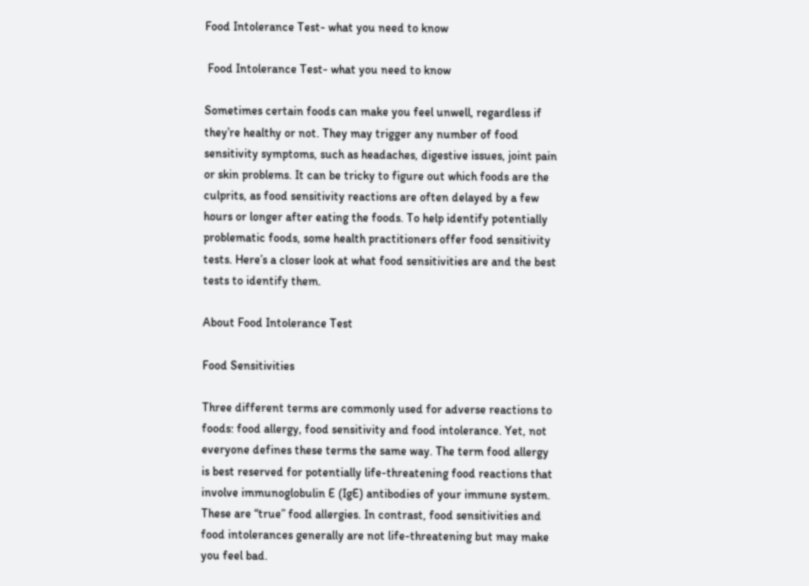Food Intolerance Test- what you need to know

 Food Intolerance Test- what you need to know

Sometimes certain foods can make you feel unwell, regardless if they’re healthy or not. They may trigger any number of food sensitivity symptoms, such as headaches, digestive issues, joint pain or skin problems. It can be tricky to figure out which foods are the culprits, as food sensitivity reactions are often delayed by a few hours or longer after eating the foods. To help identify potentially problematic foods, some health practitioners offer food sensitivity tests. Here’s a closer look at what food sensitivities are and the best tests to identify them.

About Food Intolerance Test

Food Sensitivities

Three different terms are commonly used for adverse reactions to foods: food allergy, food sensitivity and food intolerance. Yet, not everyone defines these terms the same way. The term food allergy is best reserved for potentially life-threatening food reactions that involve immunoglobulin E (IgE) antibodies of your immune system. These are “true” food allergies. In contrast, food sensitivities and food intolerances generally are not life-threatening but may make you feel bad.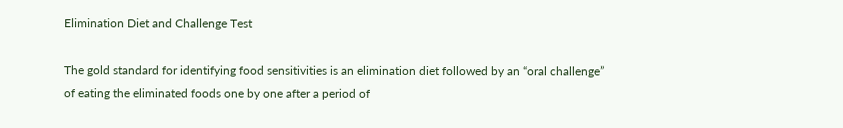Elimination Diet and Challenge Test

The gold standard for identifying food sensitivities is an elimination diet followed by an “oral challenge” of eating the eliminated foods one by one after a period of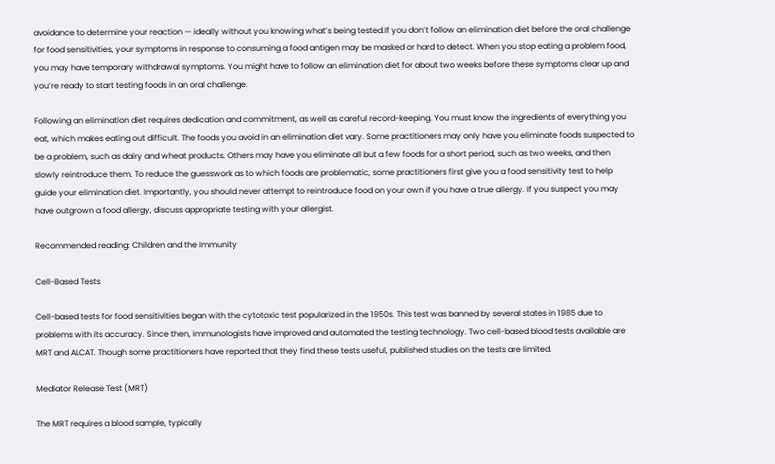avoidance to determine your reaction — ideally without you knowing what’s being tested.If you don’t follow an elimination diet before the oral challenge for food sensitivities, your symptoms in response to consuming a food antigen may be masked or hard to detect. When you stop eating a problem food, you may have temporary withdrawal symptoms. You might have to follow an elimination diet for about two weeks before these symptoms clear up and you’re ready to start testing foods in an oral challenge.

Following an elimination diet requires dedication and commitment, as well as careful record-keeping. You must know the ingredients of everything you eat, which makes eating out difficult. The foods you avoid in an elimination diet vary. Some practitioners may only have you eliminate foods suspected to be a problem, such as dairy and wheat products. Others may have you eliminate all but a few foods for a short period, such as two weeks, and then slowly reintroduce them. To reduce the guesswork as to which foods are problematic, some practitioners first give you a food sensitivity test to help guide your elimination diet. Importantly, you should never attempt to reintroduce food on your own if you have a true allergy. If you suspect you may have outgrown a food allergy, discuss appropriate testing with your allergist.

Recommended reading: Children and the Immunity

Cell-Based Tests

Cell-based tests for food sensitivities began with the cytotoxic test popularized in the 1950s. This test was banned by several states in 1985 due to problems with its accuracy. Since then, immunologists have improved and automated the testing technology. Two cell-based blood tests available are MRT and ALCAT. Though some practitioners have reported that they find these tests useful, published studies on the tests are limited.

Mediator Release Test (MRT)

The MRT requires a blood sample, typically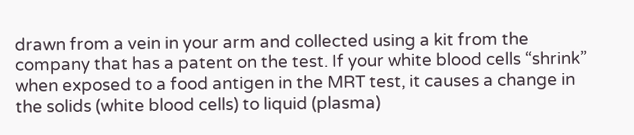drawn from a vein in your arm and collected using a kit from the company that has a patent on the test. If your white blood cells “shrink” when exposed to a food antigen in the MRT test, it causes a change in the solids (white blood cells) to liquid (plasma)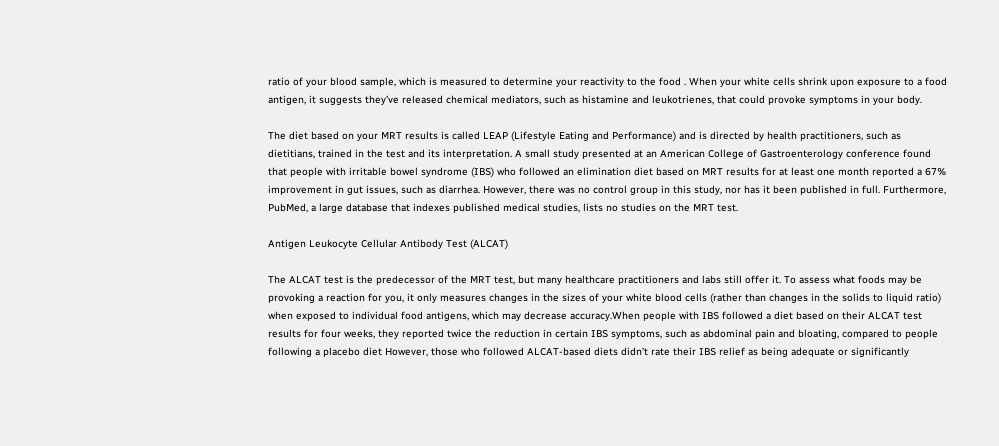ratio of your blood sample, which is measured to determine your reactivity to the food . When your white cells shrink upon exposure to a food antigen, it suggests they’ve released chemical mediators, such as histamine and leukotrienes, that could provoke symptoms in your body.

The diet based on your MRT results is called LEAP (Lifestyle Eating and Performance) and is directed by health practitioners, such as dietitians, trained in the test and its interpretation. A small study presented at an American College of Gastroenterology conference found that people with irritable bowel syndrome (IBS) who followed an elimination diet based on MRT results for at least one month reported a 67% improvement in gut issues, such as diarrhea. However, there was no control group in this study, nor has it been published in full. Furthermore, PubMed, a large database that indexes published medical studies, lists no studies on the MRT test.

Antigen Leukocyte Cellular Antibody Test (ALCAT)

The ALCAT test is the predecessor of the MRT test, but many healthcare practitioners and labs still offer it. To assess what foods may be provoking a reaction for you, it only measures changes in the sizes of your white blood cells (rather than changes in the solids to liquid ratio) when exposed to individual food antigens, which may decrease accuracy.When people with IBS followed a diet based on their ALCAT test results for four weeks, they reported twice the reduction in certain IBS symptoms, such as abdominal pain and bloating, compared to people following a placebo diet However, those who followed ALCAT-based diets didn’t rate their IBS relief as being adequate or significantly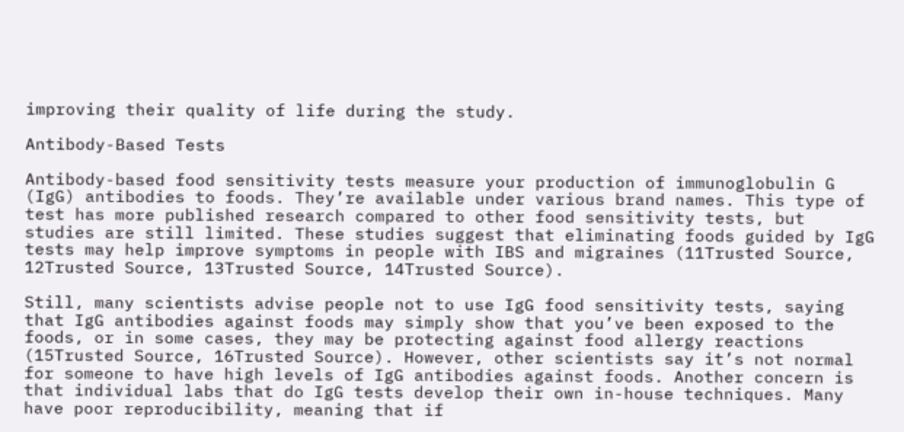improving their quality of life during the study.

Antibody-Based Tests

Antibody-based food sensitivity tests measure your production of immunoglobulin G (IgG) antibodies to foods. They’re available under various brand names. This type of test has more published research compared to other food sensitivity tests, but studies are still limited. These studies suggest that eliminating foods guided by IgG tests may help improve symptoms in people with IBS and migraines (11Trusted Source, 12Trusted Source, 13Trusted Source, 14Trusted Source).

Still, many scientists advise people not to use IgG food sensitivity tests, saying that IgG antibodies against foods may simply show that you’ve been exposed to the foods, or in some cases, they may be protecting against food allergy reactions (15Trusted Source, 16Trusted Source). However, other scientists say it’s not normal for someone to have high levels of IgG antibodies against foods. Another concern is that individual labs that do IgG tests develop their own in-house techniques. Many have poor reproducibility, meaning that if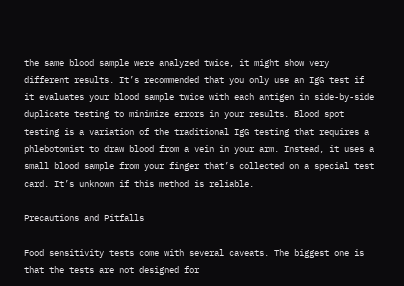the same blood sample were analyzed twice, it might show very different results. It’s recommended that you only use an IgG test if it evaluates your blood sample twice with each antigen in side-by-side duplicate testing to minimize errors in your results. Blood spot testing is a variation of the traditional IgG testing that requires a phlebotomist to draw blood from a vein in your arm. Instead, it uses a small blood sample from your finger that’s collected on a special test card. It’s unknown if this method is reliable.

Precautions and Pitfalls

Food sensitivity tests come with several caveats. The biggest one is that the tests are not designed for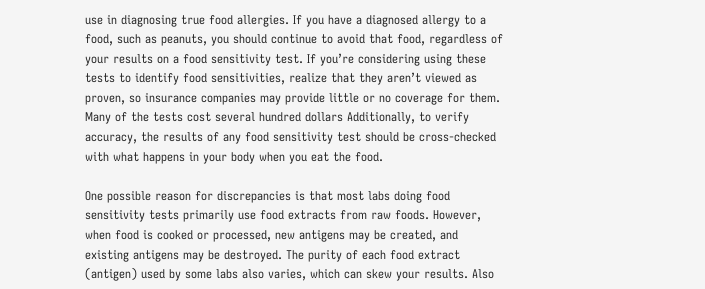use in diagnosing true food allergies. If you have a diagnosed allergy to a food, such as peanuts, you should continue to avoid that food, regardless of your results on a food sensitivity test. If you’re considering using these tests to identify food sensitivities, realize that they aren’t viewed as proven, so insurance companies may provide little or no coverage for them. Many of the tests cost several hundred dollars Additionally, to verify accuracy, the results of any food sensitivity test should be cross-checked with what happens in your body when you eat the food.

One possible reason for discrepancies is that most labs doing food sensitivity tests primarily use food extracts from raw foods. However, when food is cooked or processed, new antigens may be created, and existing antigens may be destroyed. The purity of each food extract (antigen) used by some labs also varies, which can skew your results. Also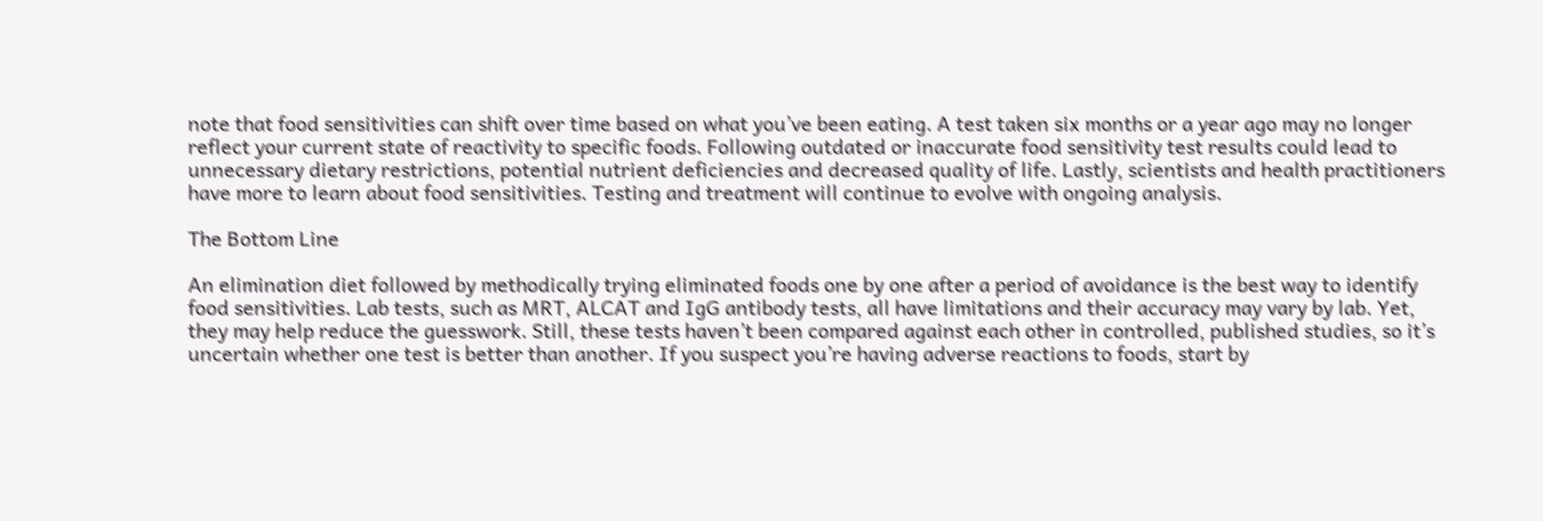note that food sensitivities can shift over time based on what you’ve been eating. A test taken six months or a year ago may no longer reflect your current state of reactivity to specific foods. Following outdated or inaccurate food sensitivity test results could lead to unnecessary dietary restrictions, potential nutrient deficiencies and decreased quality of life. Lastly, scientists and health practitioners have more to learn about food sensitivities. Testing and treatment will continue to evolve with ongoing analysis.

The Bottom Line

An elimination diet followed by methodically trying eliminated foods one by one after a period of avoidance is the best way to identify food sensitivities. Lab tests, such as MRT, ALCAT and IgG antibody tests, all have limitations and their accuracy may vary by lab. Yet, they may help reduce the guesswork. Still, these tests haven’t been compared against each other in controlled, published studies, so it’s uncertain whether one test is better than another. If you suspect you’re having adverse reactions to foods, start by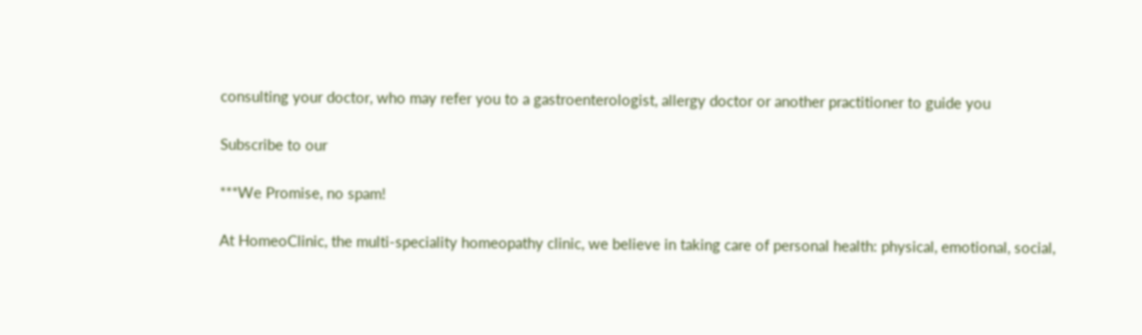consulting your doctor, who may refer you to a gastroenterologist, allergy doctor or another practitioner to guide you

Subscribe to our

***We Promise, no spam!

At HomeoClinic, the multi-speciality homeopathy clinic, we believe in taking care of personal health: physical, emotional, social,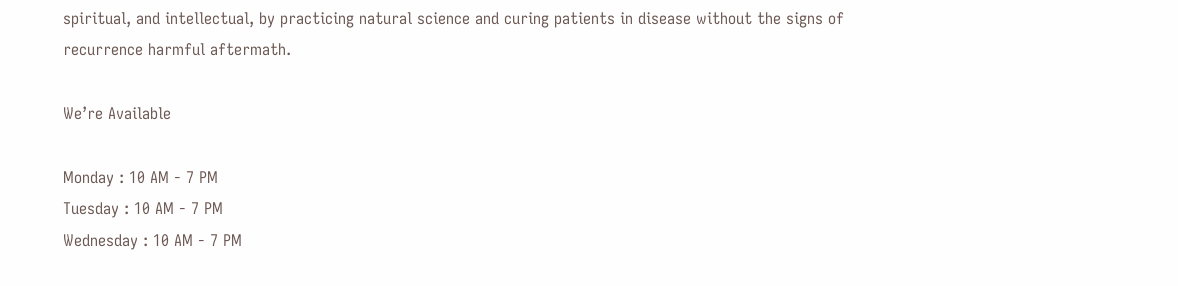spiritual, and intellectual, by practicing natural science and curing patients in disease without the signs of recurrence harmful aftermath.

We’re Available

Monday : 10 AM - 7 PM
Tuesday : 10 AM - 7 PM
Wednesday : 10 AM - 7 PM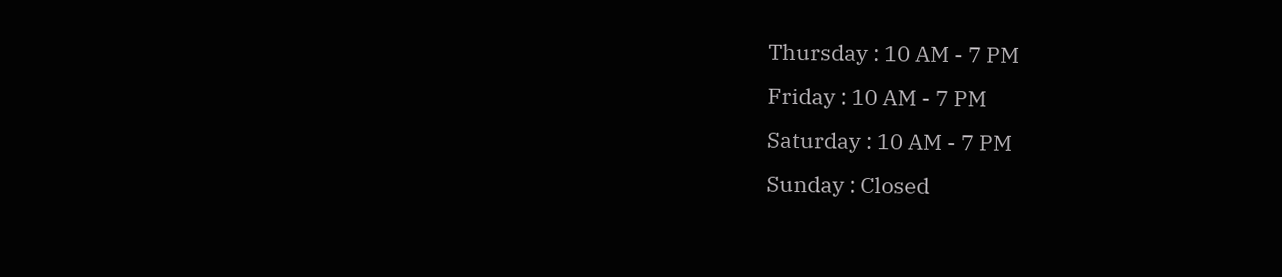Thursday : 10 AM - 7 PM
Friday : 10 AM - 7 PM
Saturday : 10 AM - 7 PM
Sunday : Closed